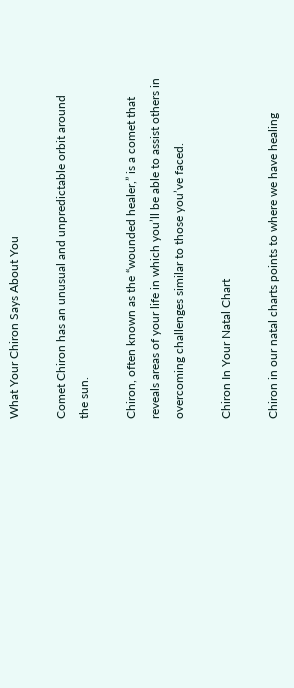What Your Chiron Says About You

Comet Chiron has an unusual and unpredictable orbit around the sun.

Chiron, often known as the “wounded healer,” is a comet that reveals areas of your life in which you’ll be able to assist others in overcoming challenges similar to those you’ve faced.

Chiron In Your Natal Chart

Chiron in our natal charts points to where we have healing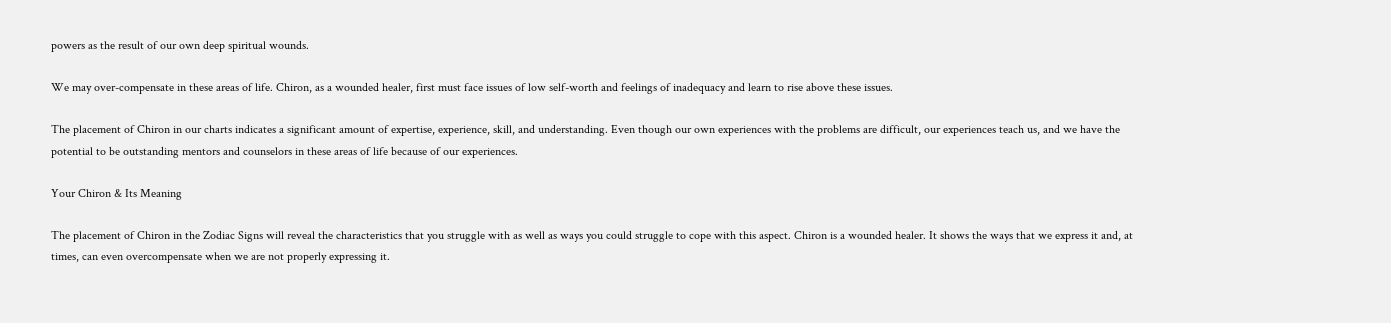powers as the result of our own deep spiritual wounds.

We may over-compensate in these areas of life. Chiron, as a wounded healer, first must face issues of low self-worth and feelings of inadequacy and learn to rise above these issues.

The placement of Chiron in our charts indicates a significant amount of expertise, experience, skill, and understanding. Even though our own experiences with the problems are difficult, our experiences teach us, and we have the potential to be outstanding mentors and counselors in these areas of life because of our experiences.

Your Chiron & Its Meaning

The placement of Chiron in the Zodiac Signs will reveal the characteristics that you struggle with as well as ways you could struggle to cope with this aspect. Chiron is a wounded healer. It shows the ways that we express it and, at times, can even overcompensate when we are not properly expressing it.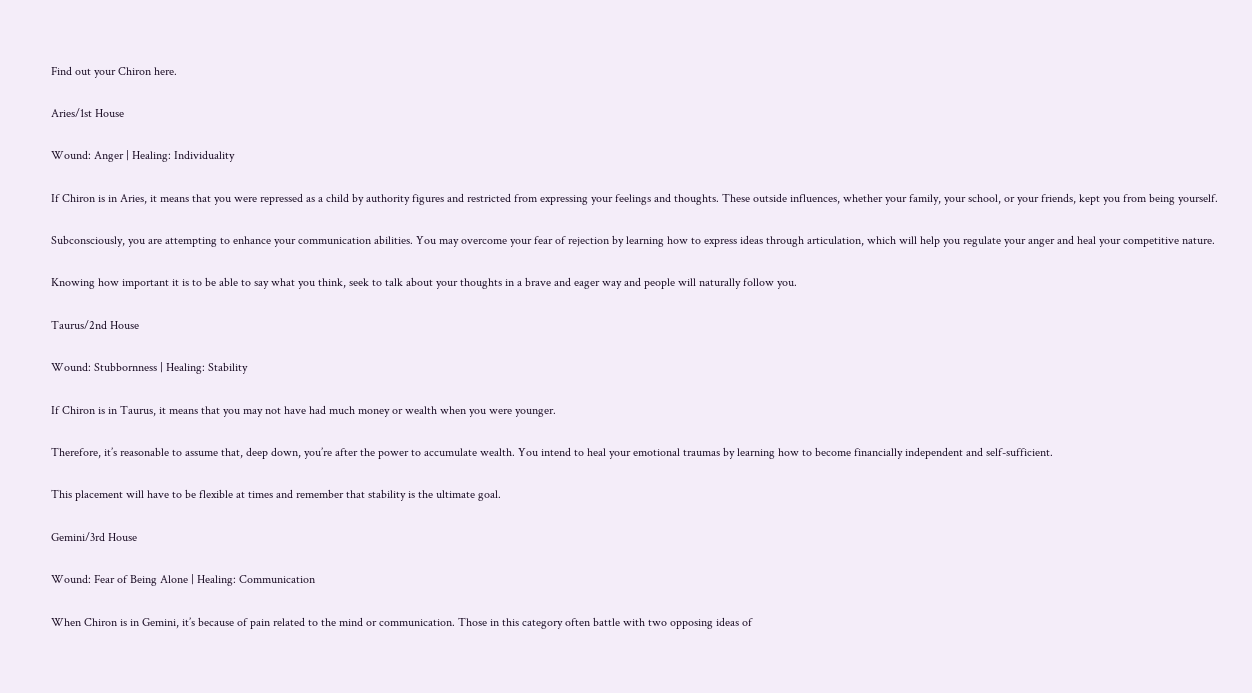Find out your Chiron here.

Aries/1st House

Wound: Anger | Healing: Individuality

If Chiron is in Aries, it means that you were repressed as a child by authority figures and restricted from expressing your feelings and thoughts. These outside influences, whether your family, your school, or your friends, kept you from being yourself.

Subconsciously, you are attempting to enhance your communication abilities. You may overcome your fear of rejection by learning how to express ideas through articulation, which will help you regulate your anger and heal your competitive nature.

Knowing how important it is to be able to say what you think, seek to talk about your thoughts in a brave and eager way and people will naturally follow you.

Taurus/2nd House

Wound: Stubbornness | Healing: Stability

If Chiron is in Taurus, it means that you may not have had much money or wealth when you were younger.

Therefore, it’s reasonable to assume that, deep down, you’re after the power to accumulate wealth. You intend to heal your emotional traumas by learning how to become financially independent and self-sufficient.

This placement will have to be flexible at times and remember that stability is the ultimate goal.

Gemini/3rd House

Wound: Fear of Being Alone | Healing: Communication

When Chiron is in Gemini, it’s because of pain related to the mind or communication. Those in this category often battle with two opposing ideas of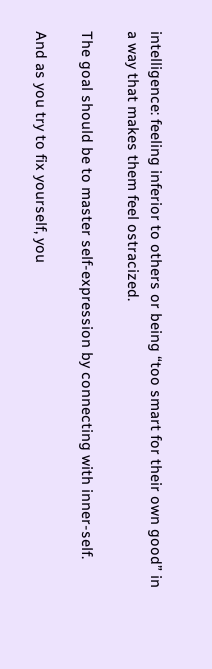intelligence: feeling inferior to others or being “too smart for their own good” in a way that makes them feel ostracized.

The goal should be to master self-expression by connecting with inner-self.

And as you try to fix yourself, you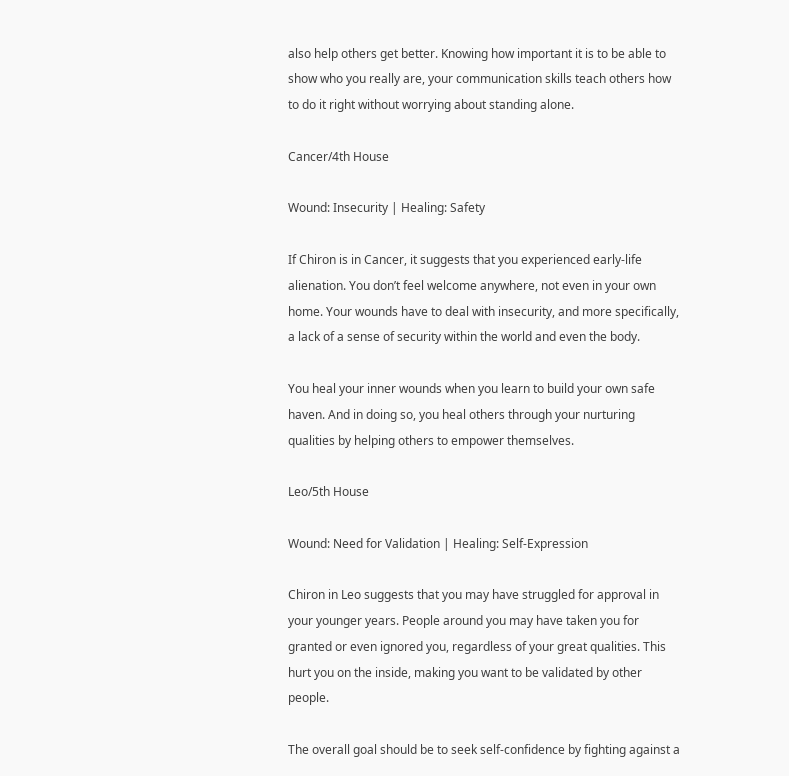also help others get better. Knowing how important it is to be able to show who you really are, your communication skills teach others how to do it right without worrying about standing alone.

Cancer/4th House

Wound: Insecurity | Healing: Safety

If Chiron is in Cancer, it suggests that you experienced early-life alienation. You don’t feel welcome anywhere, not even in your own home. Your wounds have to deal with insecurity, and more specifically, a lack of a sense of security within the world and even the body.

You heal your inner wounds when you learn to build your own safe haven. And in doing so, you heal others through your nurturing qualities by helping others to empower themselves.

Leo/5th House

Wound: Need for Validation | Healing: Self-Expression

Chiron in Leo suggests that you may have struggled for approval in your younger years. People around you may have taken you for granted or even ignored you, regardless of your great qualities. This hurt you on the inside, making you want to be validated by other people.

The overall goal should be to seek self-confidence by fighting against a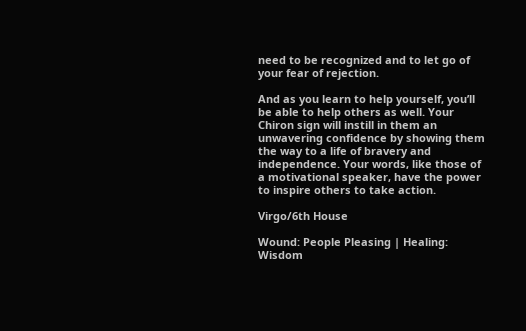need to be recognized and to let go of your fear of rejection.

And as you learn to help yourself, you’ll be able to help others as well. Your Chiron sign will instill in them an unwavering confidence by showing them the way to a life of bravery and independence. Your words, like those of a motivational speaker, have the power to inspire others to take action.

Virgo/6th House

Wound: People Pleasing | Healing: Wisdom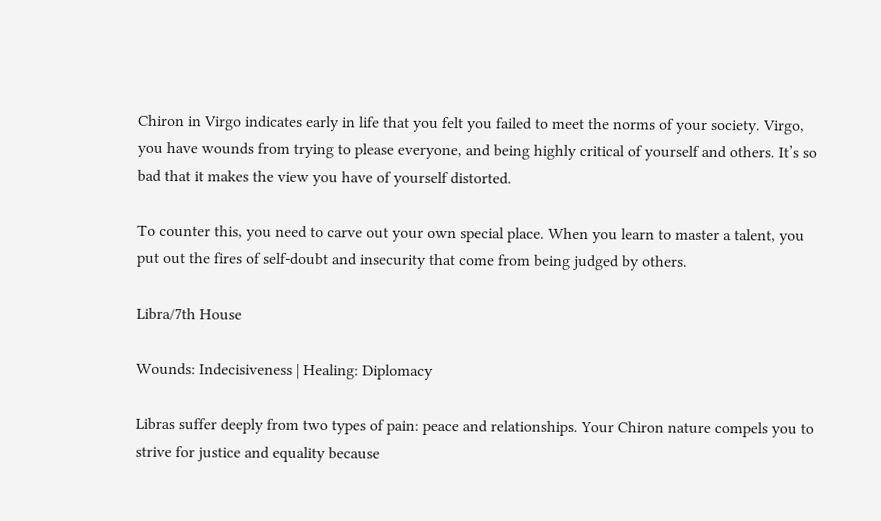Chiron in Virgo indicates early in life that you felt you failed to meet the norms of your society. Virgo, you have wounds from trying to please everyone, and being highly critical of yourself and others. It’s so bad that it makes the view you have of yourself distorted.

To counter this, you need to carve out your own special place. When you learn to master a talent, you put out the fires of self-doubt and insecurity that come from being judged by others.

Libra/7th House

Wounds: Indecisiveness | Healing: Diplomacy

Libras suffer deeply from two types of pain: peace and relationships. Your Chiron nature compels you to strive for justice and equality because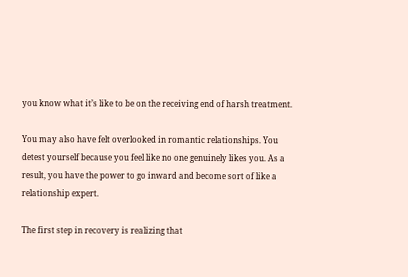you know what it’s like to be on the receiving end of harsh treatment.

You may also have felt overlooked in romantic relationships. You detest yourself because you feel like no one genuinely likes you. As a result, you have the power to go inward and become sort of like a relationship expert.

The first step in recovery is realizing that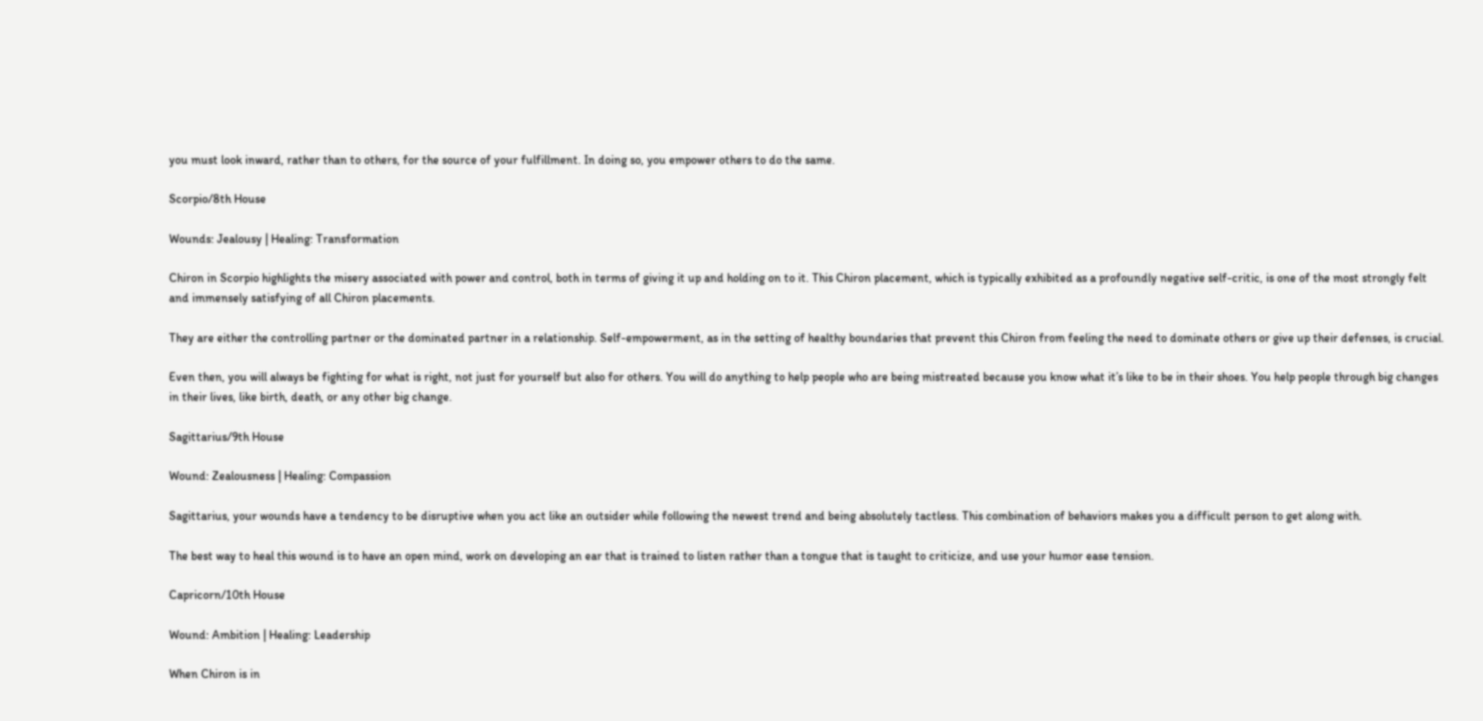you must look inward, rather than to others, for the source of your fulfillment. In doing so, you empower others to do the same.

Scorpio/8th House

Wounds: Jealousy | Healing: Transformation

Chiron in Scorpio highlights the misery associated with power and control, both in terms of giving it up and holding on to it. This Chiron placement, which is typically exhibited as a profoundly negative self-critic, is one of the most strongly felt and immensely satisfying of all Chiron placements.

They are either the controlling partner or the dominated partner in a relationship. Self-empowerment, as in the setting of healthy boundaries that prevent this Chiron from feeling the need to dominate others or give up their defenses, is crucial.

Even then, you will always be fighting for what is right, not just for yourself but also for others. You will do anything to help people who are being mistreated because you know what it’s like to be in their shoes. You help people through big changes in their lives, like birth, death, or any other big change.

Sagittarius/9th House

Wound: Zealousness | Healing: Compassion

Sagittarius, your wounds have a tendency to be disruptive when you act like an outsider while following the newest trend and being absolutely tactless. This combination of behaviors makes you a difficult person to get along with.

The best way to heal this wound is to have an open mind, work on developing an ear that is trained to listen rather than a tongue that is taught to criticize, and use your humor ease tension.

Capricorn/10th House

Wound: Ambition | Healing: Leadership

When Chiron is in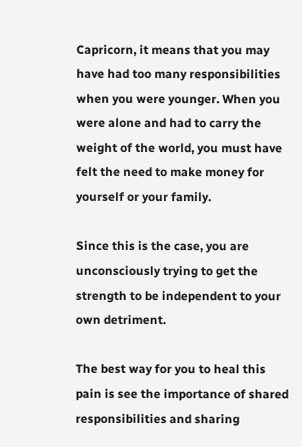Capricorn, it means that you may have had too many responsibilities when you were younger. When you were alone and had to carry the weight of the world, you must have felt the need to make money for yourself or your family.

Since this is the case, you are unconsciously trying to get the strength to be independent to your own detriment.

The best way for you to heal this pain is see the importance of shared responsibilities and sharing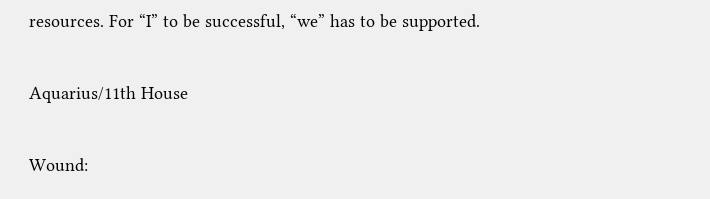resources. For “I” to be successful, “we” has to be supported.

Aquarius/11th House

Wound: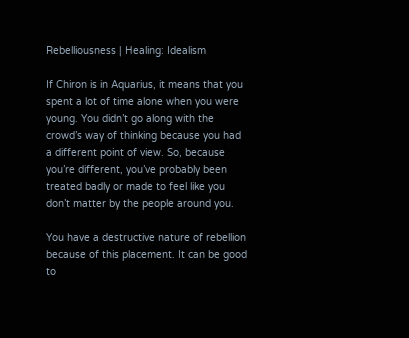Rebelliousness | Healing: Idealism

If Chiron is in Aquarius, it means that you spent a lot of time alone when you were young. You didn’t go along with the crowd’s way of thinking because you had a different point of view. So, because you’re different, you’ve probably been treated badly or made to feel like you don’t matter by the people around you.

You have a destructive nature of rebellion because of this placement. It can be good to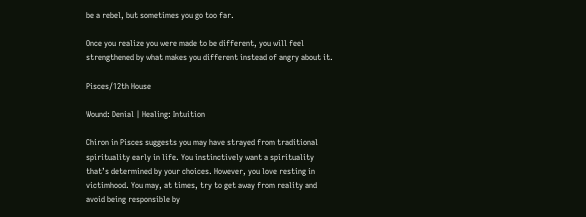be a rebel, but sometimes you go too far.

Once you realize you were made to be different, you will feel strengthened by what makes you different instead of angry about it.

Pisces/12th House

Wound: Denial | Healing: Intuition

Chiron in Pisces suggests you may have strayed from traditional spirituality early in life. You instinctively want a spirituality that’s determined by your choices. However, you love resting in victimhood. You may, at times, try to get away from reality and avoid being responsible by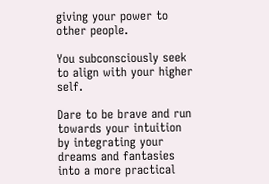giving your power to other people.

You subconsciously seek to align with your higher self.

Dare to be brave and run towards your intuition by integrating your dreams and fantasies into a more practical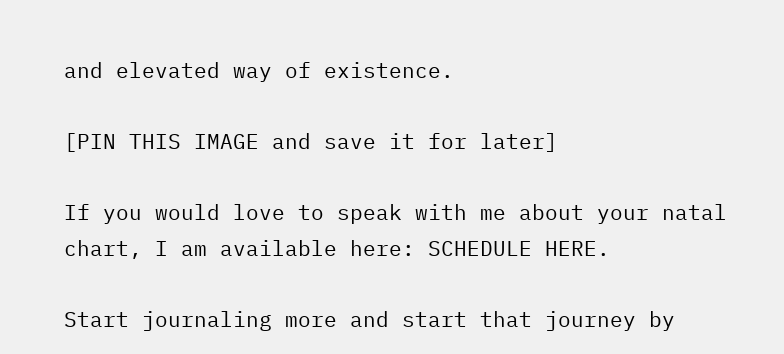and elevated way of existence.

[PIN THIS IMAGE and save it for later]

If you would love to speak with me about your natal chart, I am available here: SCHEDULE HERE.

Start journaling more and start that journey by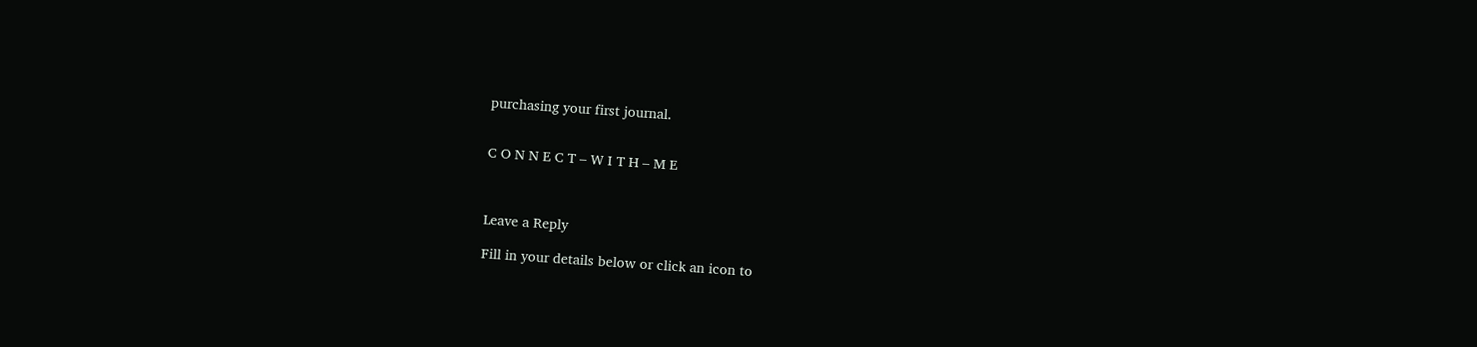purchasing your first journal.


C O N N E C T – W I T H – M E



Leave a Reply

Fill in your details below or click an icon to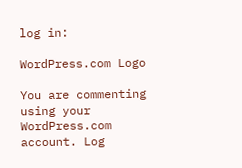log in:

WordPress.com Logo

You are commenting using your WordPress.com account. Log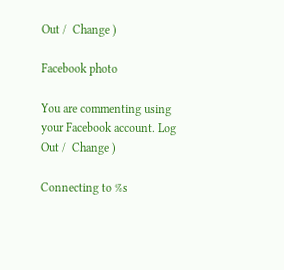Out /  Change )

Facebook photo

You are commenting using your Facebook account. Log Out /  Change )

Connecting to %s